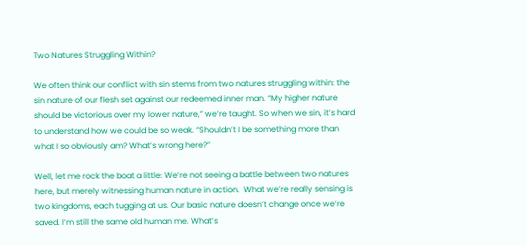Two Natures Struggling Within?

We often think our conflict with sin stems from two natures struggling within: the sin nature of our flesh set against our redeemed inner man. “My higher nature should be victorious over my lower nature,” we’re taught. So when we sin, it’s hard to understand how we could be so weak. “Shouldn’t I be something more than what I so obviously am? What’s wrong here?”

Well, let me rock the boat a little: We’re not seeing a battle between two natures here, but merely witnessing human nature in action.  What we’re really sensing is two kingdoms, each tugging at us. Our basic nature doesn’t change once we’re saved. I’m still the same old human me. What’s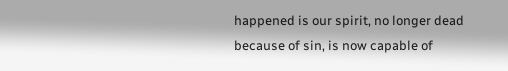happened is our spirit, no longer dead because of sin, is now capable of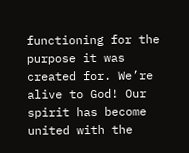functioning for the purpose it was created for. We’re alive to God! Our spirit has become united with the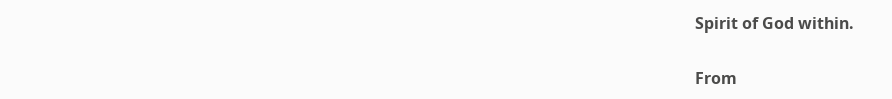Spirit of God within.

From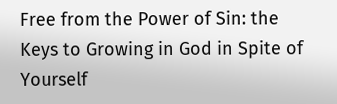Free from the Power of Sin: the Keys to Growing in God in Spite of Yourself